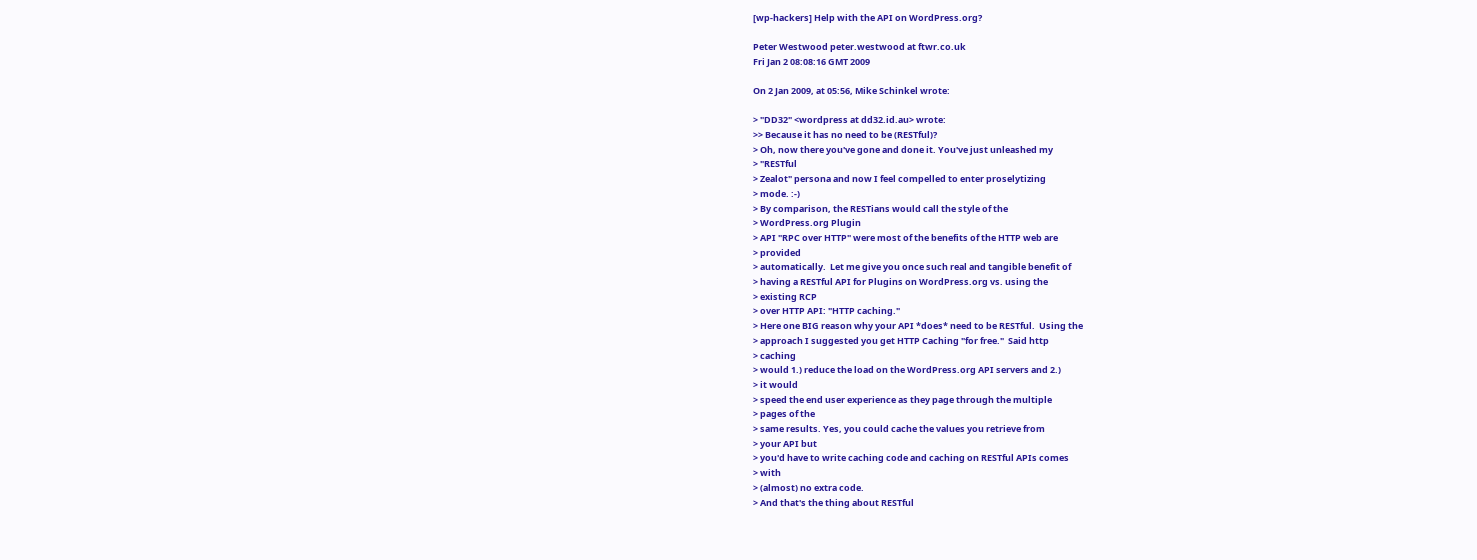[wp-hackers] Help with the API on WordPress.org?

Peter Westwood peter.westwood at ftwr.co.uk
Fri Jan 2 08:08:16 GMT 2009

On 2 Jan 2009, at 05:56, Mike Schinkel wrote:

> "DD32" <wordpress at dd32.id.au> wrote:
>> Because it has no need to be (RESTful)?
> Oh, now there you've gone and done it. You've just unleashed my
> "RESTful
> Zealot" persona and now I feel compelled to enter proselytizing
> mode. :-)
> By comparison, the RESTians would call the style of the
> WordPress.org Plugin
> API "RPC over HTTP" were most of the benefits of the HTTP web are
> provided
> automatically.  Let me give you once such real and tangible benefit of
> having a RESTful API for Plugins on WordPress.org vs. using the
> existing RCP
> over HTTP API: "HTTP caching."
> Here one BIG reason why your API *does* need to be RESTful.  Using the
> approach I suggested you get HTTP Caching "for free."  Said http
> caching
> would 1.) reduce the load on the WordPress.org API servers and 2.)
> it would
> speed the end user experience as they page through the multiple
> pages of the
> same results. Yes, you could cache the values you retrieve from
> your API but
> you'd have to write caching code and caching on RESTful APIs comes
> with
> (almost) no extra code.
> And that's the thing about RESTful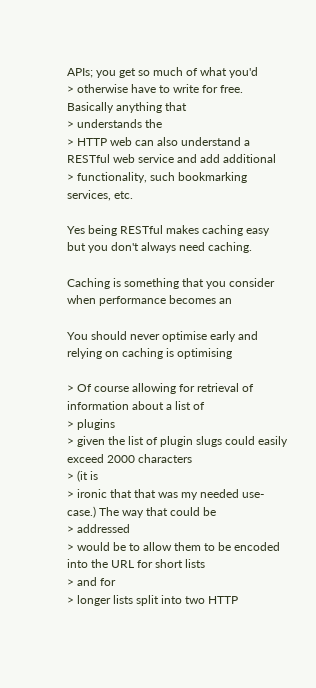APIs; you get so much of what you'd
> otherwise have to write for free. Basically anything that
> understands the
> HTTP web can also understand a RESTful web service and add additional
> functionality, such bookmarking services, etc.

Yes being RESTful makes caching easy but you don't always need caching.

Caching is something that you consider when performance becomes an

You should never optimise early and relying on caching is optimising

> Of course allowing for retrieval of information about a list of
> plugins
> given the list of plugin slugs could easily exceed 2000 characters
> (it is
> ironic that that was my needed use-case.) The way that could be
> addressed
> would be to allow them to be encoded into the URL for short lists
> and for
> longer lists split into two HTTP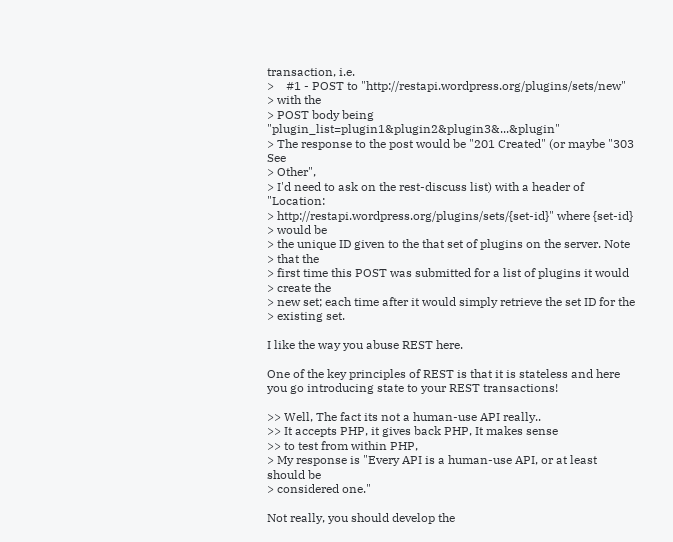transaction, i.e.
>    #1 - POST to "http://restapi.wordpress.org/plugins/sets/new"
> with the
> POST body being "plugin_list=plugin1&plugin2&plugin3&...&plugin"
> The response to the post would be "201 Created" (or maybe "303 See
> Other",
> I'd need to ask on the rest-discuss list) with a header of "Location:
> http://restapi.wordpress.org/plugins/sets/{set-id}" where {set-id}
> would be
> the unique ID given to the that set of plugins on the server. Note
> that the
> first time this POST was submitted for a list of plugins it would
> create the
> new set; each time after it would simply retrieve the set ID for the
> existing set.

I like the way you abuse REST here.

One of the key principles of REST is that it is stateless and here
you go introducing state to your REST transactions!

>> Well, The fact its not a human-use API really..
>> It accepts PHP, it gives back PHP, It makes sense
>> to test from within PHP,
> My response is "Every API is a human-use API, or at least should be
> considered one."

Not really, you should develop the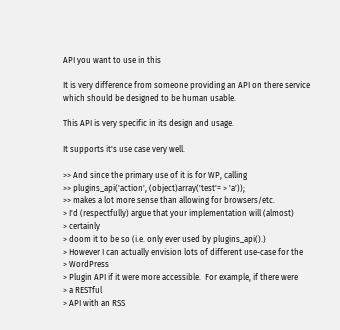API you want to use in this

It is very difference from someone providing an API on there service
which should be designed to be human usable.

This API is very specific in its design and usage.

It supports it's use case very well.

>> And since the primary use of it is for WP, calling
>> plugins_api('action', (object)array('test'= > 'a'));
>> makes a lot more sense than allowing for browsers/etc.
> I'd (respectfully) argue that your implementation will (almost)
> certainly
> doom it to be so (i.e. only ever used by plugins_api().)
> However I can actually envision lots of different use-case for the
> WordPress
> Plugin API if it were more accessible.  For example, if there were
> a RESTful
> API with an RSS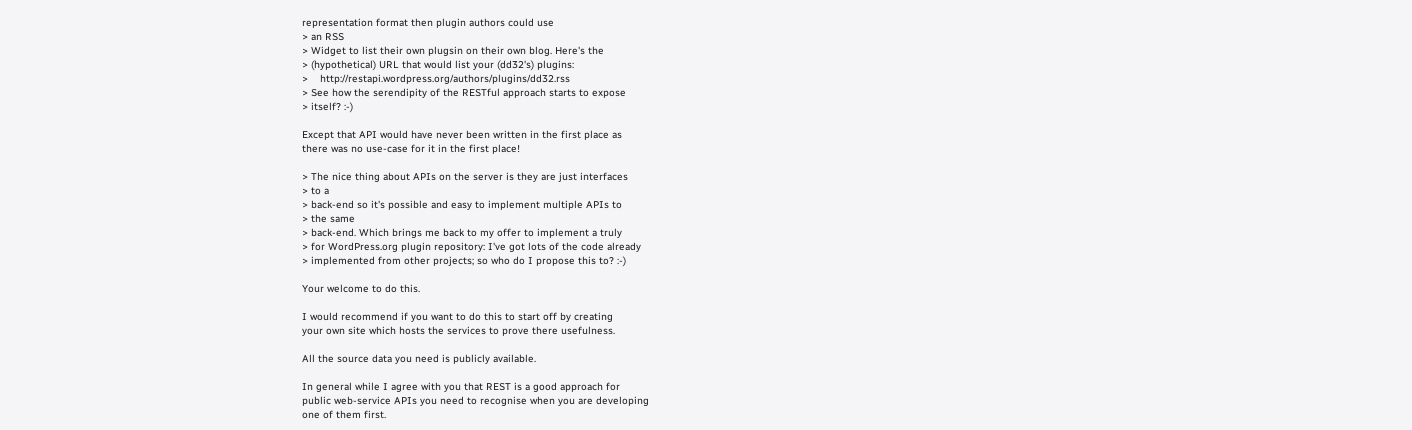representation format then plugin authors could use
> an RSS
> Widget to list their own plugsin on their own blog. Here's the
> (hypothetical) URL that would list your (dd32's) plugins:
>    http://restapi.wordpress.org/authors/plugins/dd32.rss
> See how the serendipity of the RESTful approach starts to expose
> itself? :-)

Except that API would have never been written in the first place as
there was no use-case for it in the first place!

> The nice thing about APIs on the server is they are just interfaces
> to a
> back-end so it's possible and easy to implement multiple APIs to
> the same
> back-end. Which brings me back to my offer to implement a truly
> for WordPress.org plugin repository: I've got lots of the code already
> implemented from other projects; so who do I propose this to? :-)

Your welcome to do this.

I would recommend if you want to do this to start off by creating
your own site which hosts the services to prove there usefulness.

All the source data you need is publicly available.

In general while I agree with you that REST is a good approach for
public web-service APIs you need to recognise when you are developing
one of them first.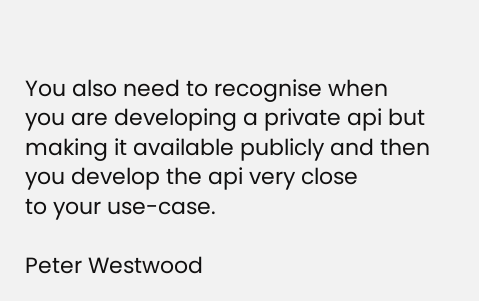You also need to recognise when you are developing a private api but
making it available publicly and then you develop the api very close
to your use-case.

Peter Westwood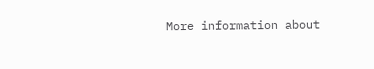More information about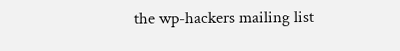the wp-hackers mailing list